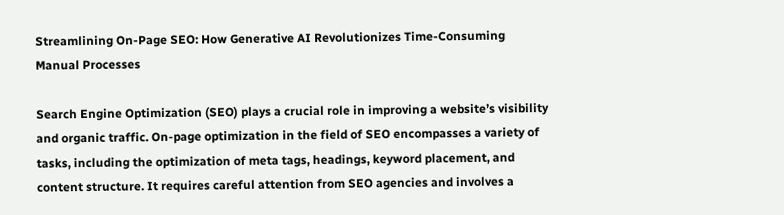Streamlining On-Page SEO: How Generative AI Revolutionizes Time-Consuming Manual Processes

Search Engine Optimization (SEO) plays a crucial role in improving a website’s visibility and organic traffic. On-page optimization in the field of SEO encompasses a variety of tasks, including the optimization of meta tags, headings, keyword placement, and content structure. It requires careful attention from SEO agencies and involves a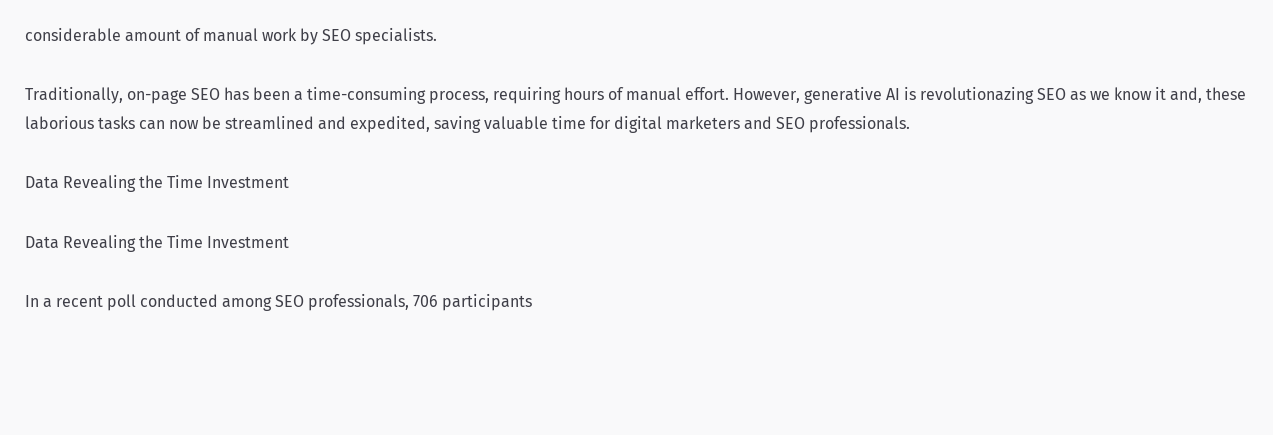considerable amount of manual work by SEO specialists.

Traditionally, on-page SEO has been a time-consuming process, requiring hours of manual effort. However, generative AI is revolutionazing SEO as we know it and, these laborious tasks can now be streamlined and expedited, saving valuable time for digital marketers and SEO professionals.

Data Revealing the Time Investment

Data Revealing the Time Investment

In a recent poll conducted among SEO professionals, 706 participants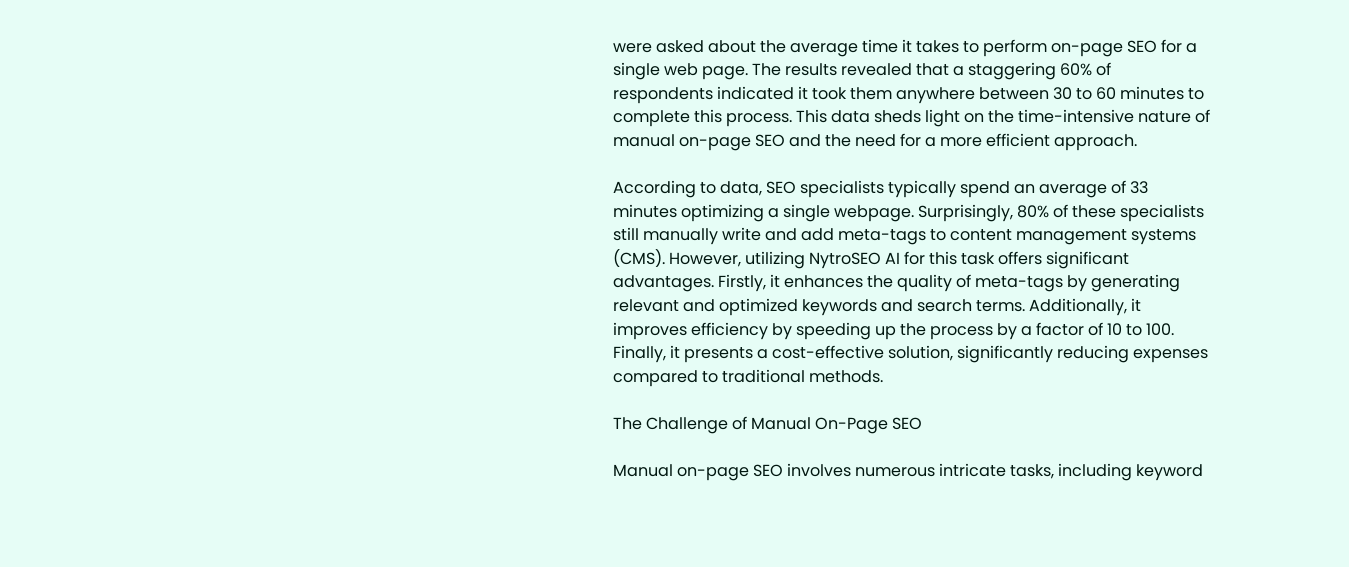were asked about the average time it takes to perform on-page SEO for a single web page. The results revealed that a staggering 60% of respondents indicated it took them anywhere between 30 to 60 minutes to complete this process. This data sheds light on the time-intensive nature of manual on-page SEO and the need for a more efficient approach.

According to data, SEO specialists typically spend an average of 33 minutes optimizing a single webpage. Surprisingly, 80% of these specialists still manually write and add meta-tags to content management systems (CMS). However, utilizing NytroSEO AI for this task offers significant advantages. Firstly, it enhances the quality of meta-tags by generating relevant and optimized keywords and search terms. Additionally, it improves efficiency by speeding up the process by a factor of 10 to 100. Finally, it presents a cost-effective solution, significantly reducing expenses compared to traditional methods.

The Challenge of Manual On-Page SEO

Manual on-page SEO involves numerous intricate tasks, including keyword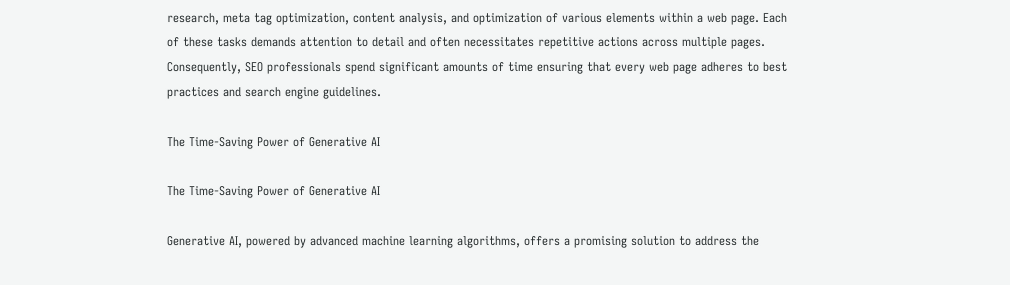research, meta tag optimization, content analysis, and optimization of various elements within a web page. Each of these tasks demands attention to detail and often necessitates repetitive actions across multiple pages. Consequently, SEO professionals spend significant amounts of time ensuring that every web page adheres to best practices and search engine guidelines.

The Time-Saving Power of Generative AI

The Time-Saving Power of Generative AI

Generative AI, powered by advanced machine learning algorithms, offers a promising solution to address the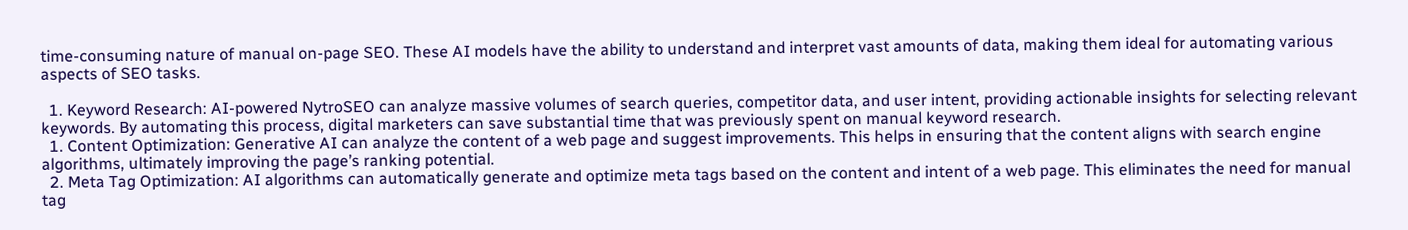time-consuming nature of manual on-page SEO. These AI models have the ability to understand and interpret vast amounts of data, making them ideal for automating various aspects of SEO tasks.

  1. Keyword Research: AI-powered NytroSEO can analyze massive volumes of search queries, competitor data, and user intent, providing actionable insights for selecting relevant keywords. By automating this process, digital marketers can save substantial time that was previously spent on manual keyword research.
  1. Content Optimization: Generative AI can analyze the content of a web page and suggest improvements. This helps in ensuring that the content aligns with search engine algorithms, ultimately improving the page’s ranking potential.
  2. Meta Tag Optimization: AI algorithms can automatically generate and optimize meta tags based on the content and intent of a web page. This eliminates the need for manual tag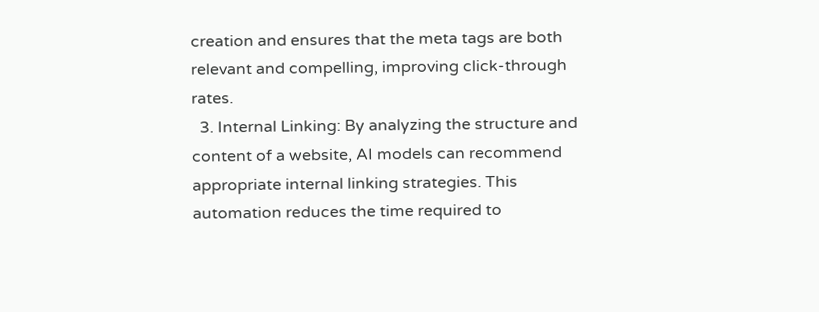creation and ensures that the meta tags are both relevant and compelling, improving click-through rates.
  3. Internal Linking: By analyzing the structure and content of a website, AI models can recommend appropriate internal linking strategies. This automation reduces the time required to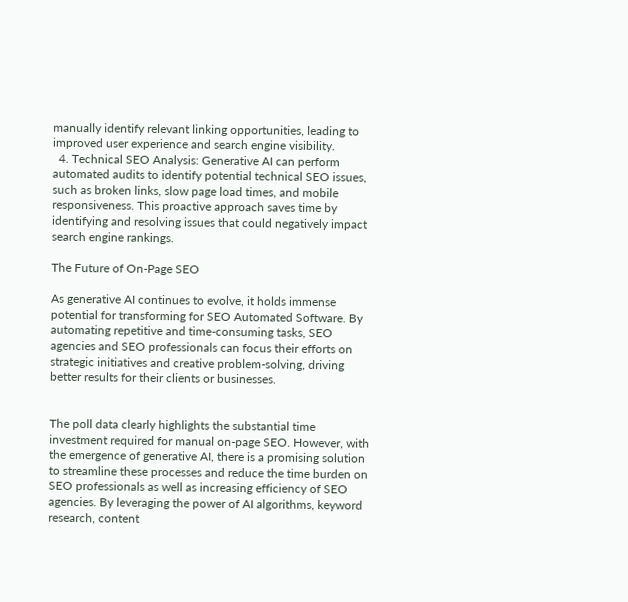manually identify relevant linking opportunities, leading to improved user experience and search engine visibility.
  4. Technical SEO Analysis: Generative AI can perform automated audits to identify potential technical SEO issues, such as broken links, slow page load times, and mobile responsiveness. This proactive approach saves time by identifying and resolving issues that could negatively impact search engine rankings.

The Future of On-Page SEO

As generative AI continues to evolve, it holds immense potential for transforming for SEO Automated Software. By automating repetitive and time-consuming tasks, SEO agencies and SEO professionals can focus their efforts on strategic initiatives and creative problem-solving, driving better results for their clients or businesses.


The poll data clearly highlights the substantial time investment required for manual on-page SEO. However, with the emergence of generative AI, there is a promising solution to streamline these processes and reduce the time burden on SEO professionals as well as increasing efficiency of SEO agencies. By leveraging the power of AI algorithms, keyword research, content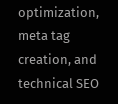optimization, meta tag creation, and technical SEO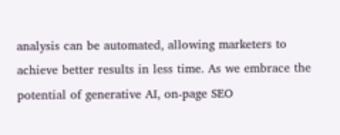analysis can be automated, allowing marketers to achieve better results in less time. As we embrace the potential of generative AI, on-page SEO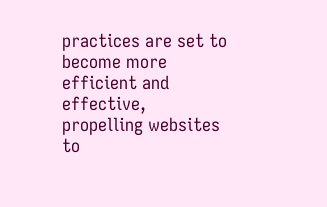practices are set to become more efficient and effective, propelling websites to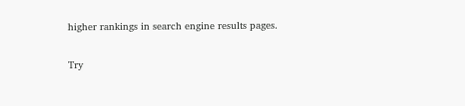higher rankings in search engine results pages.

Try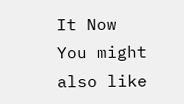It Now
You might also like